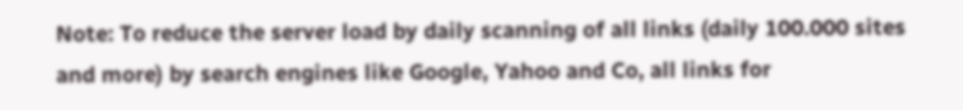Note: To reduce the server load by daily scanning of all links (daily 100.000 sites and more) by search engines like Google, Yahoo and Co, all links for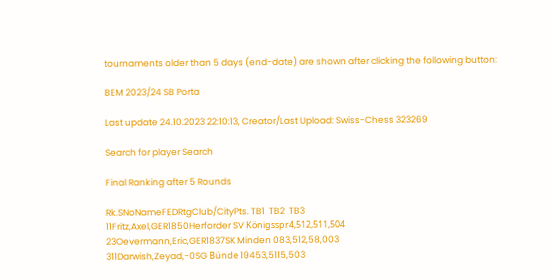tournaments older than 5 days (end-date) are shown after clicking the following button:

BEM 2023/24 SB Porta

Last update 24.10.2023 22:10:13, Creator/Last Upload: Swiss-Chess 323269

Search for player Search

Final Ranking after 5 Rounds

Rk.SNoNameFEDRtgClub/CityPts. TB1  TB2  TB3
11Fritz,Axel,GER1850Herforder SV Königsspr4,512,511,504
23Oevermann,Eric,GER1837SK Minden 083,512,58,003
311Darwish,Zeyad,-0SG Bünde 19453,5115,503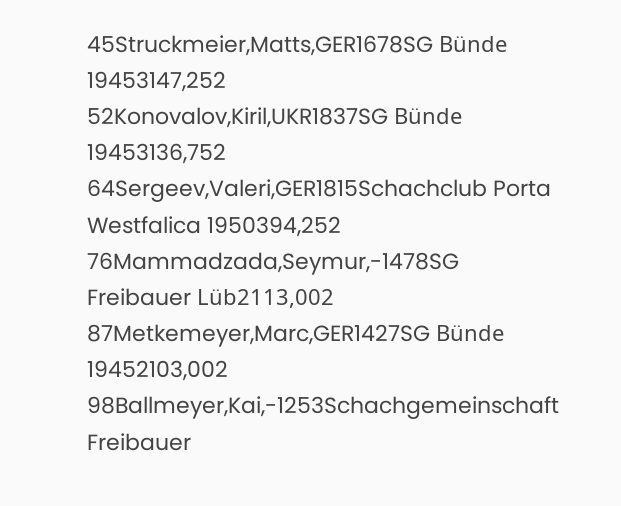45Struckmeier,Matts,GER1678SG Bünde 19453147,252
52Konovalov,Kiril,UKR1837SG Bünde 19453136,752
64Sergeev,Valeri,GER1815Schachclub Porta Westfalica 1950394,252
76Mammadzada,Seymur,-1478SG Freibauer Lüb2113,002
87Metkemeyer,Marc,GER1427SG Bünde 19452103,002
98Ballmeyer,Kai,-1253Schachgemeinschaft Freibauer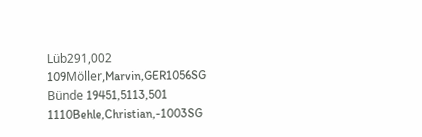Lüb291,002
109Möller,Marvin,GER1056SG Bünde 19451,5113,501
1110Behle,Christian,-1003SG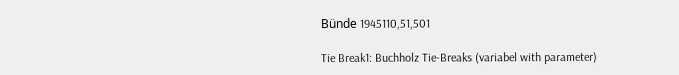Bünde 1945110,51,501

Tie Break1: Buchholz Tie-Breaks (variabel with parameter)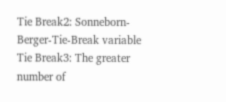Tie Break2: Sonneborn-Berger-Tie-Break variable
Tie Break3: The greater number of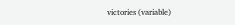victories (variable)